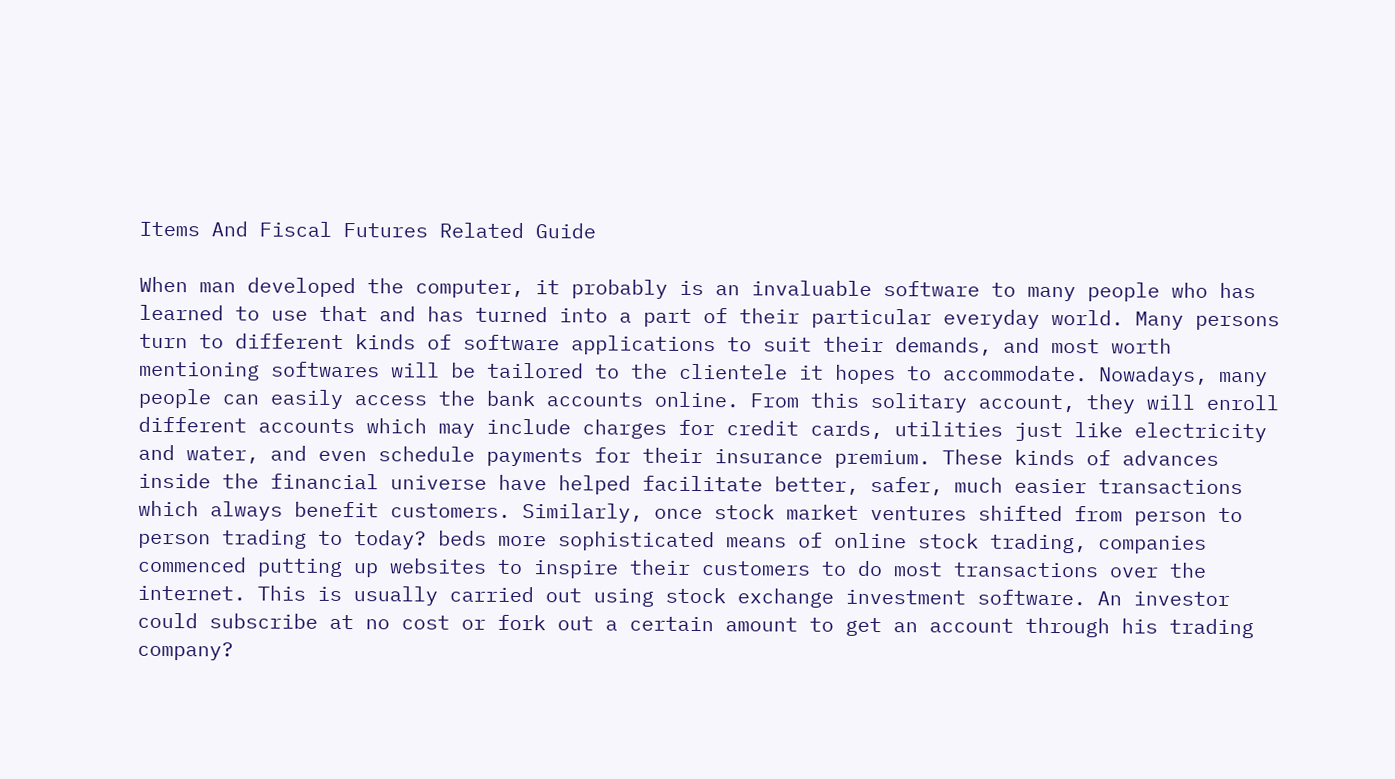Items And Fiscal Futures Related Guide

When man developed the computer, it probably is an invaluable software to many people who has learned to use that and has turned into a part of their particular everyday world. Many persons turn to different kinds of software applications to suit their demands, and most worth mentioning softwares will be tailored to the clientele it hopes to accommodate. Nowadays, many people can easily access the bank accounts online. From this solitary account, they will enroll different accounts which may include charges for credit cards, utilities just like electricity and water, and even schedule payments for their insurance premium. These kinds of advances inside the financial universe have helped facilitate better, safer, much easier transactions which always benefit customers. Similarly, once stock market ventures shifted from person to person trading to today? beds more sophisticated means of online stock trading, companies commenced putting up websites to inspire their customers to do most transactions over the internet. This is usually carried out using stock exchange investment software. An investor could subscribe at no cost or fork out a certain amount to get an account through his trading company?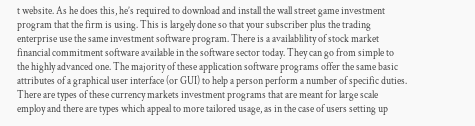t website. As he does this, he’s required to download and install the wall street game investment program that the firm is using. This is largely done so that your subscriber plus the trading enterprise use the same investment software program. There is a availablility of stock market financial commitment software available in the software sector today. They can go from simple to the highly advanced one. The majority of these application software programs offer the same basic attributes of a graphical user interface (or GUI) to help a person perform a number of specific duties. There are types of these currency markets investment programs that are meant for large scale employ and there are types which appeal to more tailored usage, as in the case of users setting up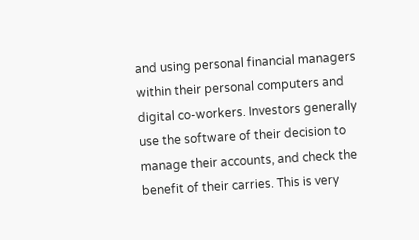and using personal financial managers within their personal computers and digital co-workers. Investors generally use the software of their decision to manage their accounts, and check the benefit of their carries. This is very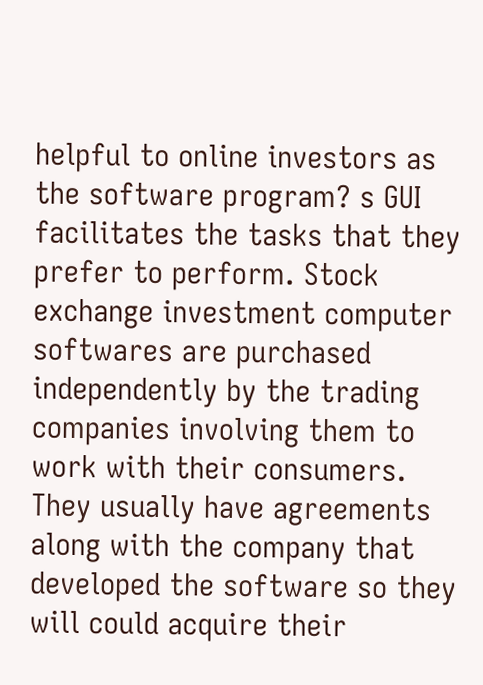helpful to online investors as the software program? s GUI facilitates the tasks that they prefer to perform. Stock exchange investment computer softwares are purchased independently by the trading companies involving them to work with their consumers. They usually have agreements along with the company that developed the software so they will could acquire their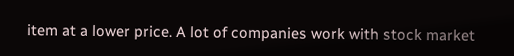item at a lower price. A lot of companies work with stock market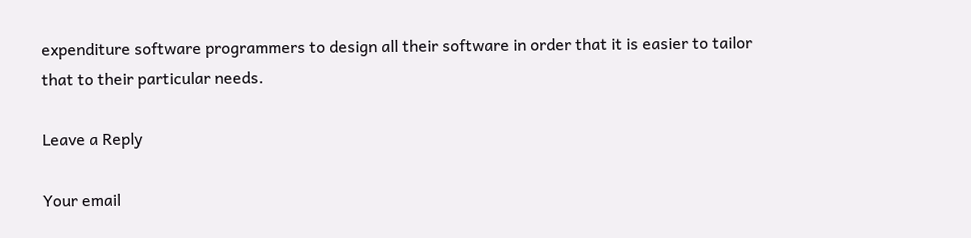expenditure software programmers to design all their software in order that it is easier to tailor that to their particular needs.

Leave a Reply

Your email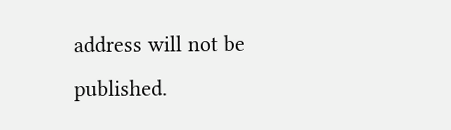address will not be published.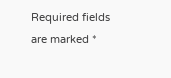Required fields are marked *